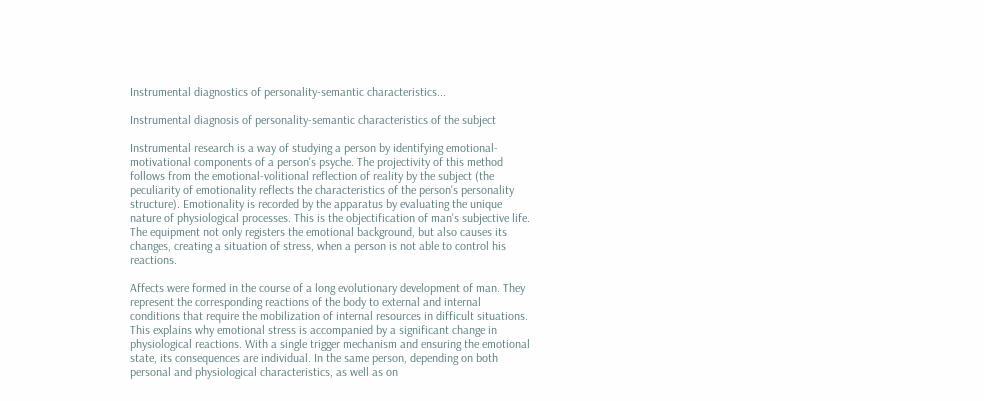Instrumental diagnostics of personality-semantic characteristics...

Instrumental diagnosis of personality-semantic characteristics of the subject

Instrumental research is a way of studying a person by identifying emotional-motivational components of a person's psyche. The projectivity of this method follows from the emotional-volitional reflection of reality by the subject (the peculiarity of emotionality reflects the characteristics of the person's personality structure). Emotionality is recorded by the apparatus by evaluating the unique nature of physiological processes. This is the objectification of man's subjective life. The equipment not only registers the emotional background, but also causes its changes, creating a situation of stress, when a person is not able to control his reactions.

Affects were formed in the course of a long evolutionary development of man. They represent the corresponding reactions of the body to external and internal conditions that require the mobilization of internal resources in difficult situations. This explains why emotional stress is accompanied by a significant change in physiological reactions. With a single trigger mechanism and ensuring the emotional state, its consequences are individual. In the same person, depending on both personal and physiological characteristics, as well as on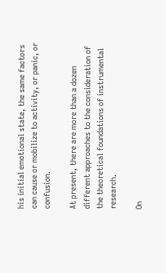his initial emotional state, the same factors can cause or mobilize to activity, or panic, or confusion.

At present, there are more than a dozen different approaches to the consideration of the theoretical foundations of instrumental research.

On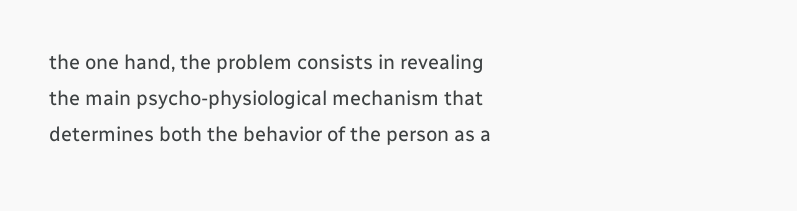the one hand, the problem consists in revealing the main psycho-physiological mechanism that determines both the behavior of the person as a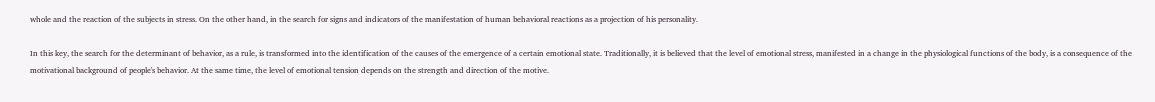whole and the reaction of the subjects in stress. On the other hand, in the search for signs and indicators of the manifestation of human behavioral reactions as a projection of his personality.

In this key, the search for the determinant of behavior, as a rule, is transformed into the identification of the causes of the emergence of a certain emotional state. Traditionally, it is believed that the level of emotional stress, manifested in a change in the physiological functions of the body, is a consequence of the motivational background of people's behavior. At the same time, the level of emotional tension depends on the strength and direction of the motive.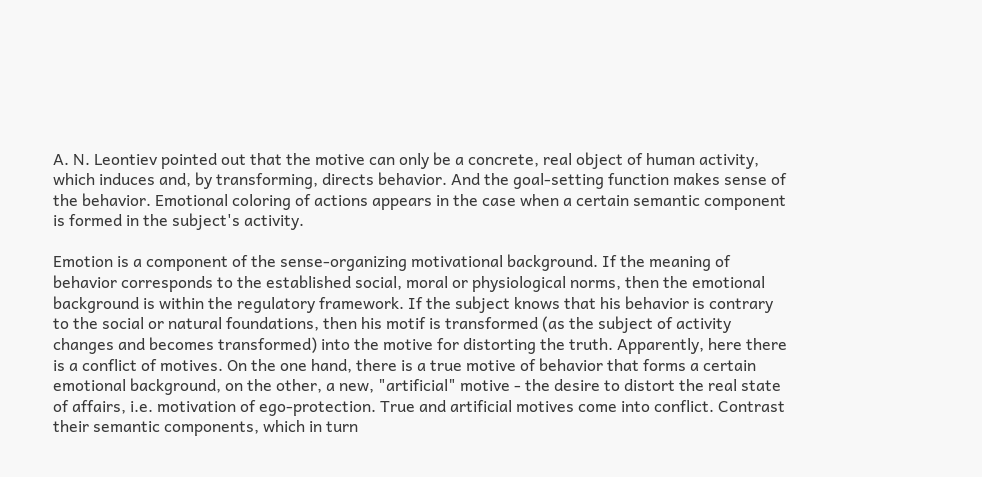A. N. Leontiev pointed out that the motive can only be a concrete, real object of human activity, which induces and, by transforming, directs behavior. And the goal-setting function makes sense of the behavior. Emotional coloring of actions appears in the case when a certain semantic component is formed in the subject's activity.

Emotion is a component of the sense-organizing motivational background. If the meaning of behavior corresponds to the established social, moral or physiological norms, then the emotional background is within the regulatory framework. If the subject knows that his behavior is contrary to the social or natural foundations, then his motif is transformed (as the subject of activity changes and becomes transformed) into the motive for distorting the truth. Apparently, here there is a conflict of motives. On the one hand, there is a true motive of behavior that forms a certain emotional background, on the other, a new, "artificial" motive - the desire to distort the real state of affairs, i.e. motivation of ego-protection. True and artificial motives come into conflict. Contrast their semantic components, which in turn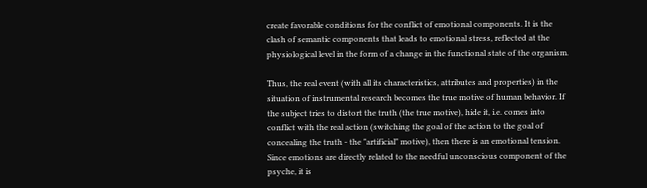create favorable conditions for the conflict of emotional components. It is the clash of semantic components that leads to emotional stress, reflected at the physiological level in the form of a change in the functional state of the organism.

Thus, the real event (with all its characteristics, attributes and properties) in the situation of instrumental research becomes the true motive of human behavior. If the subject tries to distort the truth (the true motive), hide it, i.e. comes into conflict with the real action (switching the goal of the action to the goal of concealing the truth - the "artificial" motive), then there is an emotional tension. Since emotions are directly related to the needful unconscious component of the psyche, it is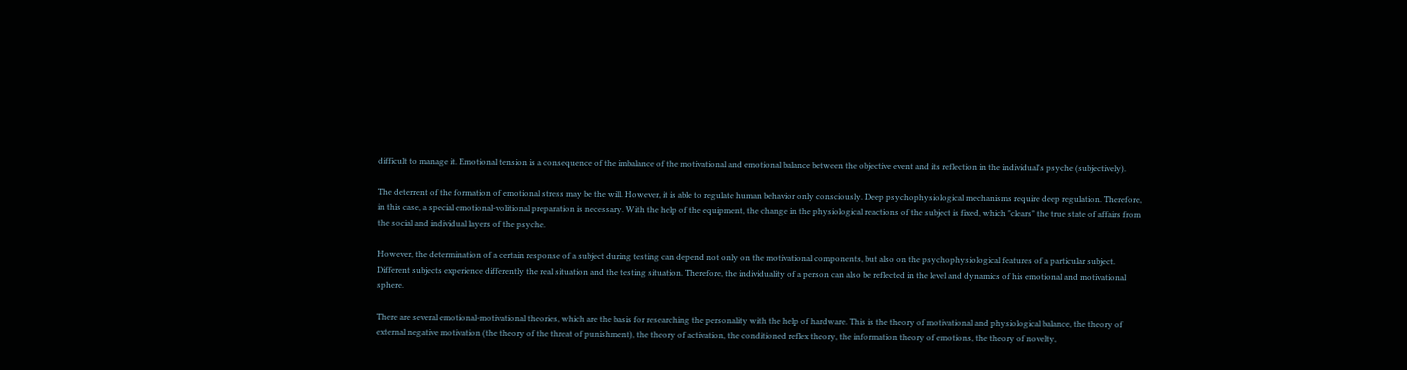difficult to manage it. Emotional tension is a consequence of the imbalance of the motivational and emotional balance between the objective event and its reflection in the individual's psyche (subjectively).

The deterrent of the formation of emotional stress may be the will. However, it is able to regulate human behavior only consciously. Deep psychophysiological mechanisms require deep regulation. Therefore, in this case, a special emotional-volitional preparation is necessary. With the help of the equipment, the change in the physiological reactions of the subject is fixed, which "clears" the true state of affairs from the social and individual layers of the psyche.

However, the determination of a certain response of a subject during testing can depend not only on the motivational components, but also on the psychophysiological features of a particular subject. Different subjects experience differently the real situation and the testing situation. Therefore, the individuality of a person can also be reflected in the level and dynamics of his emotional and motivational sphere.

There are several emotional-motivational theories, which are the basis for researching the personality with the help of hardware. This is the theory of motivational and physiological balance, the theory of external negative motivation (the theory of the threat of punishment), the theory of activation, the conditioned reflex theory, the information theory of emotions, the theory of novelty,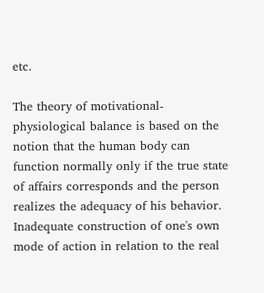etc.

The theory of motivational-physiological balance is based on the notion that the human body can function normally only if the true state of affairs corresponds and the person realizes the adequacy of his behavior. Inadequate construction of one's own mode of action in relation to the real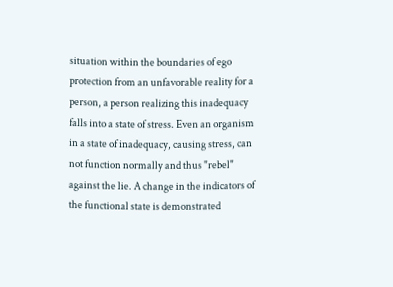situation within the boundaries of ego protection from an unfavorable reality for a person, a person realizing this inadequacy falls into a state of stress. Even an organism in a state of inadequacy, causing stress, can not function normally and thus "rebel" against the lie. A change in the indicators of the functional state is demonstrated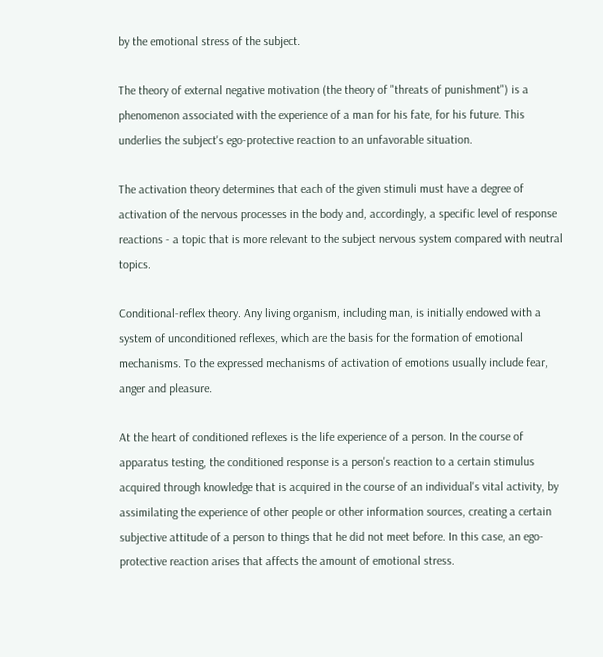by the emotional stress of the subject.

The theory of external negative motivation (the theory of "threats of punishment") is a phenomenon associated with the experience of a man for his fate, for his future. This underlies the subject's ego-protective reaction to an unfavorable situation.

The activation theory determines that each of the given stimuli must have a degree of activation of the nervous processes in the body and, accordingly, a specific level of response reactions - a topic that is more relevant to the subject nervous system compared with neutral topics.

Conditional-reflex theory. Any living organism, including man, is initially endowed with a system of unconditioned reflexes, which are the basis for the formation of emotional mechanisms. To the expressed mechanisms of activation of emotions usually include fear, anger and pleasure.

At the heart of conditioned reflexes is the life experience of a person. In the course of apparatus testing, the conditioned response is a person's reaction to a certain stimulus acquired through knowledge that is acquired in the course of an individual's vital activity, by assimilating the experience of other people or other information sources, creating a certain subjective attitude of a person to things that he did not meet before. In this case, an ego-protective reaction arises that affects the amount of emotional stress.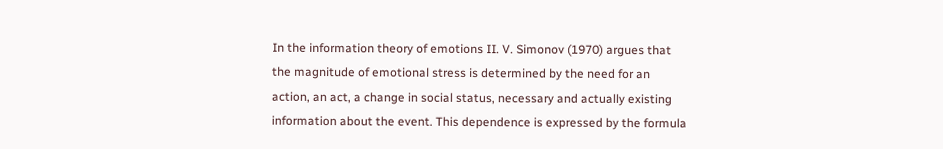In the information theory of emotions II. V. Simonov (1970) argues that the magnitude of emotional stress is determined by the need for an action, an act, a change in social status, necessary and actually existing information about the event. This dependence is expressed by the formula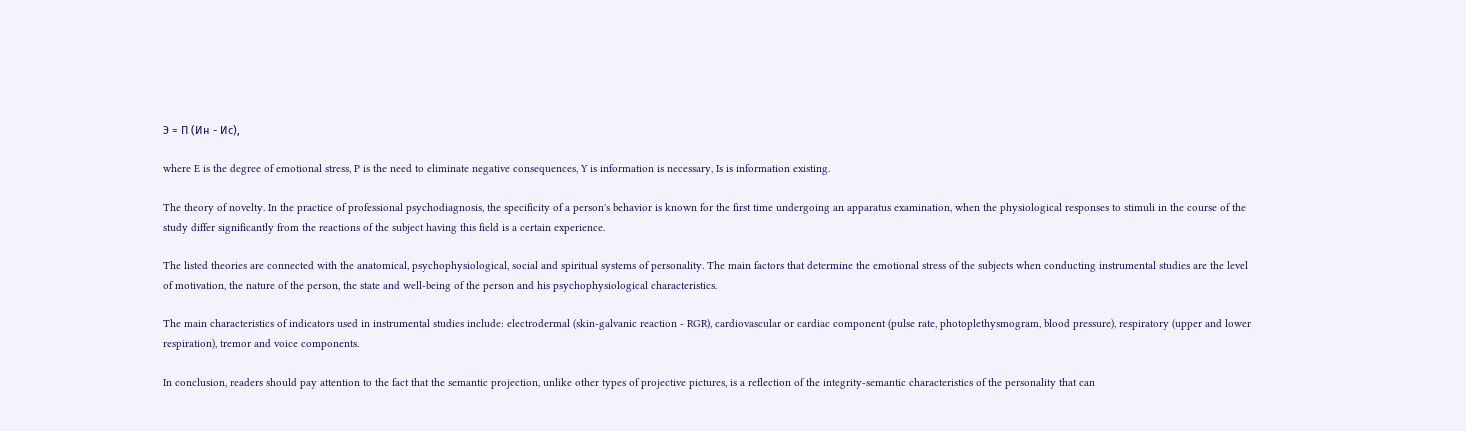Э = П (Ин - Ис),

where E is the degree of emotional stress, P is the need to eliminate negative consequences, Y is information is necessary, Is is information existing.

The theory of novelty. In the practice of professional psychodiagnosis, the specificity of a person's behavior is known for the first time undergoing an apparatus examination, when the physiological responses to stimuli in the course of the study differ significantly from the reactions of the subject having this field is a certain experience.

The listed theories are connected with the anatomical, psychophysiological, social and spiritual systems of personality. The main factors that determine the emotional stress of the subjects when conducting instrumental studies are the level of motivation, the nature of the person, the state and well-being of the person and his psychophysiological characteristics.

The main characteristics of indicators used in instrumental studies include: electrodermal (skin-galvanic reaction - RGR), cardiovascular or cardiac component (pulse rate, photoplethysmogram, blood pressure), respiratory (upper and lower respiration), tremor and voice components.

In conclusion, readers should pay attention to the fact that the semantic projection, unlike other types of projective pictures, is a reflection of the integrity-semantic characteristics of the personality that can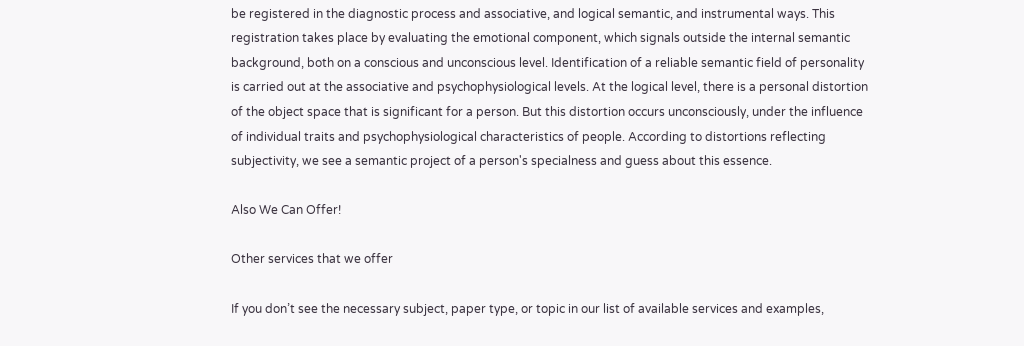be registered in the diagnostic process and associative, and logical semantic, and instrumental ways. This registration takes place by evaluating the emotional component, which signals outside the internal semantic background, both on a conscious and unconscious level. Identification of a reliable semantic field of personality is carried out at the associative and psychophysiological levels. At the logical level, there is a personal distortion of the object space that is significant for a person. But this distortion occurs unconsciously, under the influence of individual traits and psychophysiological characteristics of people. According to distortions reflecting subjectivity, we see a semantic project of a person's specialness and guess about this essence.

Also We Can Offer!

Other services that we offer

If you don’t see the necessary subject, paper type, or topic in our list of available services and examples,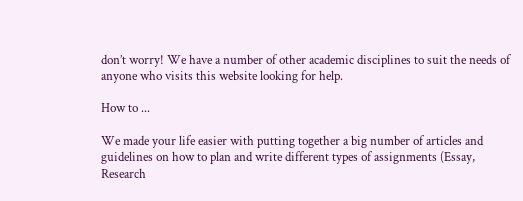don’t worry! We have a number of other academic disciplines to suit the needs of anyone who visits this website looking for help.

How to ...

We made your life easier with putting together a big number of articles and guidelines on how to plan and write different types of assignments (Essay, Research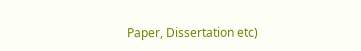Paper, Dissertation etc)